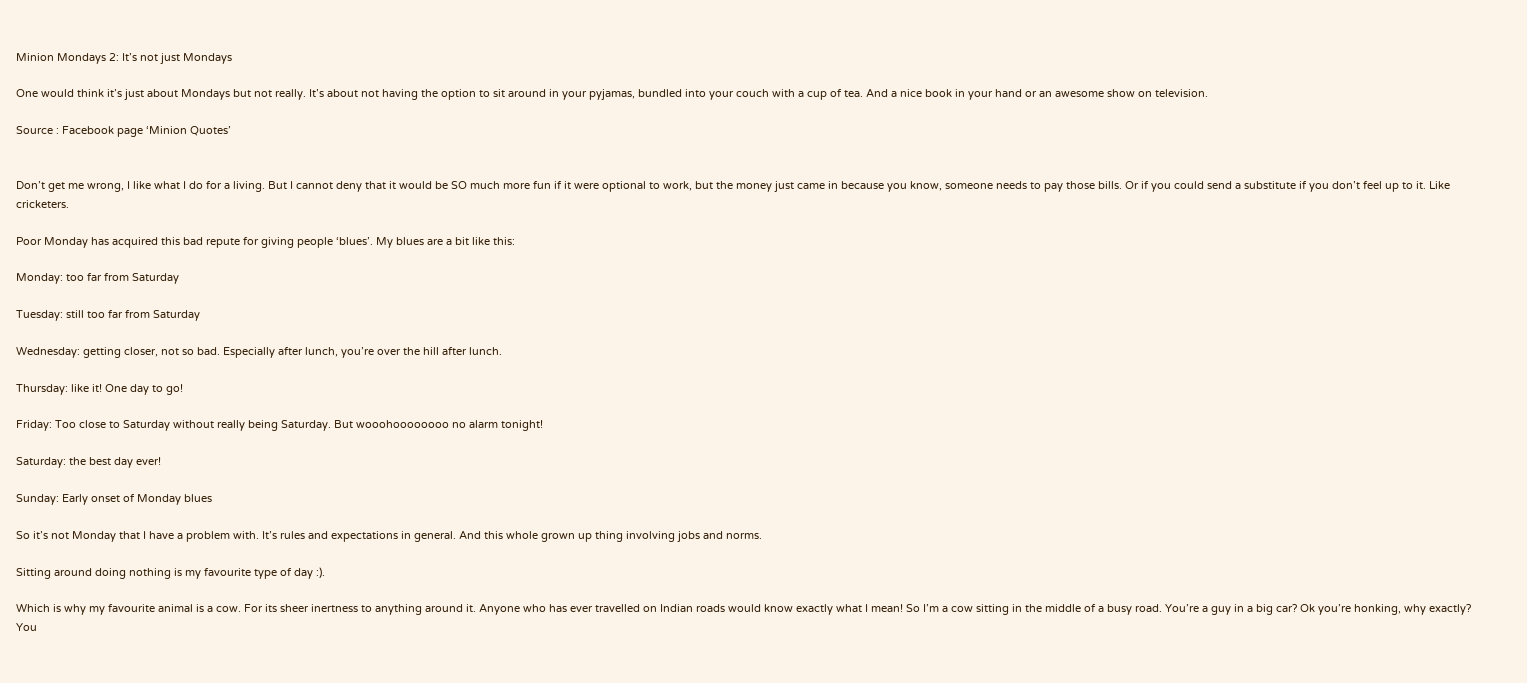Minion Mondays 2: It’s not just Mondays

One would think it’s just about Mondays but not really. It’s about not having the option to sit around in your pyjamas, bundled into your couch with a cup of tea. And a nice book in your hand or an awesome show on television.

Source : Facebook page ‘Minion Quotes’


Don’t get me wrong, I like what I do for a living. But I cannot deny that it would be SO much more fun if it were optional to work, but the money just came in because you know, someone needs to pay those bills. Or if you could send a substitute if you don’t feel up to it. Like cricketers.

Poor Monday has acquired this bad repute for giving people ‘blues’. My blues are a bit like this:

Monday: too far from Saturday

Tuesday: still too far from Saturday

Wednesday: getting closer, not so bad. Especially after lunch, you’re over the hill after lunch.

Thursday: like it! One day to go!

Friday: Too close to Saturday without really being Saturday. But wooohoooooooo no alarm tonight!

Saturday: the best day ever!

Sunday: Early onset of Monday blues

So it’s not Monday that I have a problem with. It’s rules and expectations in general. And this whole grown up thing involving jobs and norms.

Sitting around doing nothing is my favourite type of day :).

Which is why my favourite animal is a cow. For its sheer inertness to anything around it. Anyone who has ever travelled on Indian roads would know exactly what I mean! So I’m a cow sitting in the middle of a busy road. You’re a guy in a big car? Ok you’re honking, why exactly? You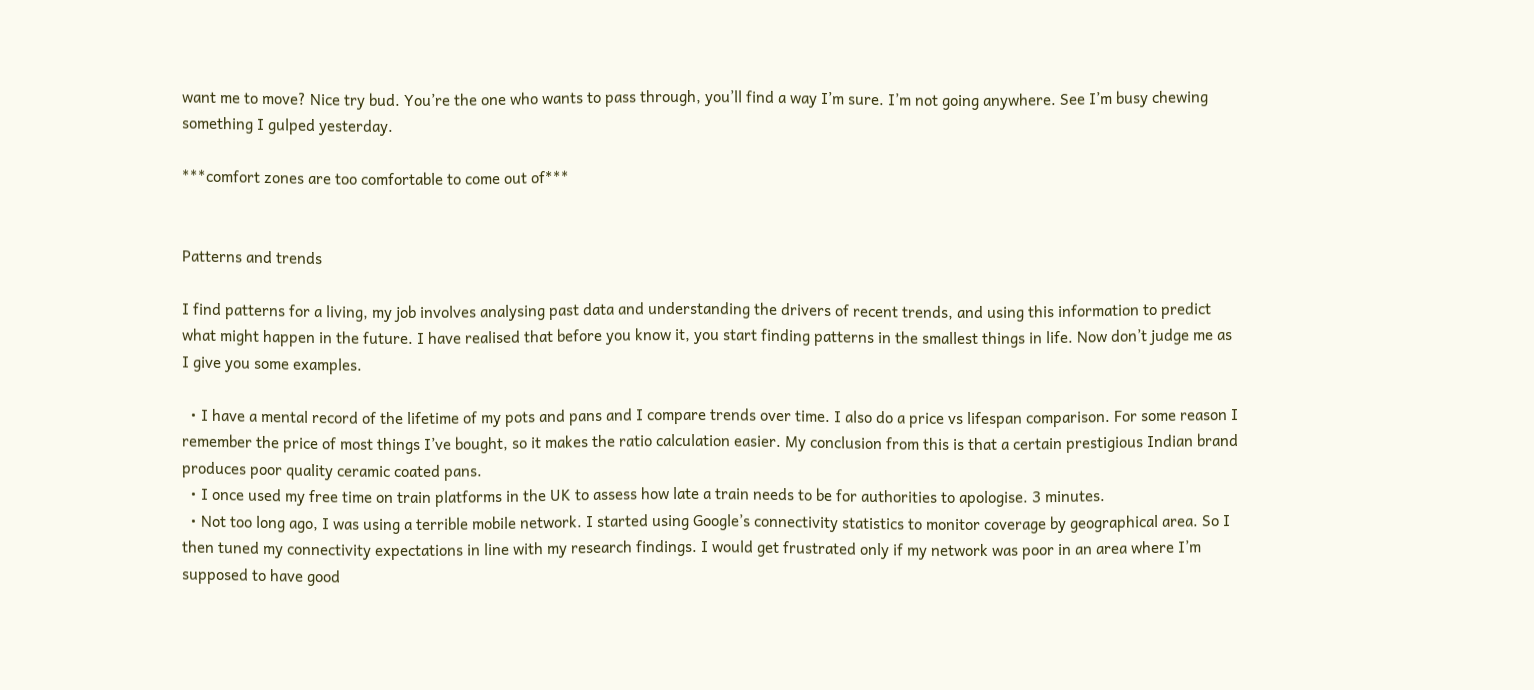want me to move? Nice try bud. You’re the one who wants to pass through, you’ll find a way I’m sure. I’m not going anywhere. See I’m busy chewing something I gulped yesterday.

***comfort zones are too comfortable to come out of***


Patterns and trends

I find patterns for a living, my job involves analysing past data and understanding the drivers of recent trends, and using this information to predict what might happen in the future. I have realised that before you know it, you start finding patterns in the smallest things in life. Now don’t judge me as I give you some examples.

  • I have a mental record of the lifetime of my pots and pans and I compare trends over time. I also do a price vs lifespan comparison. For some reason I remember the price of most things I’ve bought, so it makes the ratio calculation easier. My conclusion from this is that a certain prestigious Indian brand produces poor quality ceramic coated pans.
  • I once used my free time on train platforms in the UK to assess how late a train needs to be for authorities to apologise. 3 minutes.
  • Not too long ago, I was using a terrible mobile network. I started using Google’s connectivity statistics to monitor coverage by geographical area. So I then tuned my connectivity expectations in line with my research findings. I would get frustrated only if my network was poor in an area where I’m supposed to have good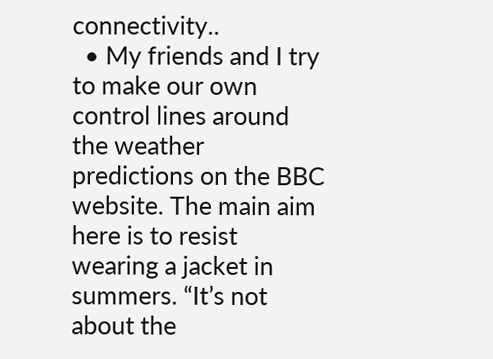connectivity..
  • My friends and I try to make our own control lines around the weather predictions on the BBC website. The main aim here is to resist wearing a jacket in summers. “It’s not about the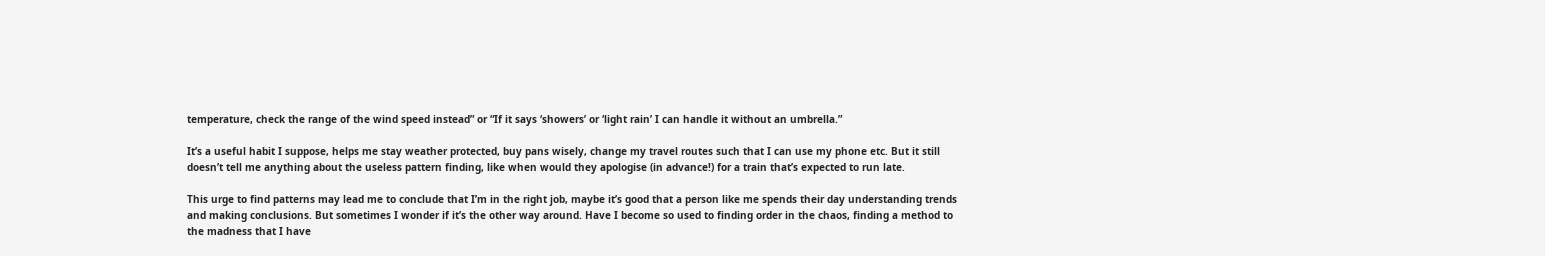temperature, check the range of the wind speed instead” or “If it says ‘showers’ or ‘light rain’ I can handle it without an umbrella.”

It’s a useful habit I suppose, helps me stay weather protected, buy pans wisely, change my travel routes such that I can use my phone etc. But it still doesn’t tell me anything about the useless pattern finding, like when would they apologise (in advance!) for a train that’s expected to run late.

This urge to find patterns may lead me to conclude that I’m in the right job, maybe it’s good that a person like me spends their day understanding trends and making conclusions. But sometimes I wonder if it’s the other way around. Have I become so used to finding order in the chaos, finding a method to the madness that I have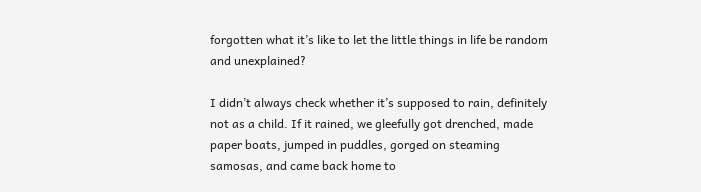forgotten what it’s like to let the little things in life be random and unexplained?

I didn’t always check whether it’s supposed to rain, definitely not as a child. If it rained, we gleefully got drenched, made paper boats, jumped in puddles, gorged on steaming samosas, and came back home to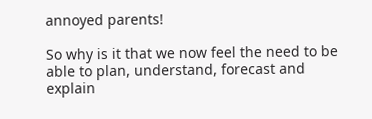annoyed parents!

So why is it that we now feel the need to be able to plan, understand, forecast and explain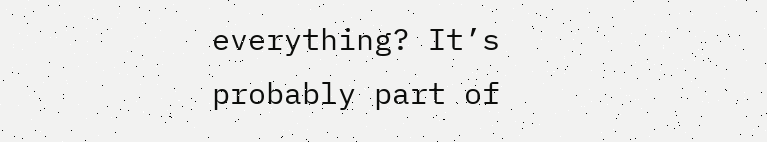everything? It’s probably part of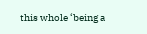this whole ‘being a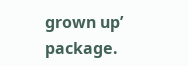grown up’ package.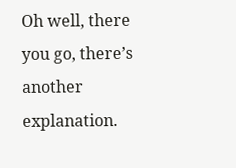Oh well, there you go, there’s another explanation.